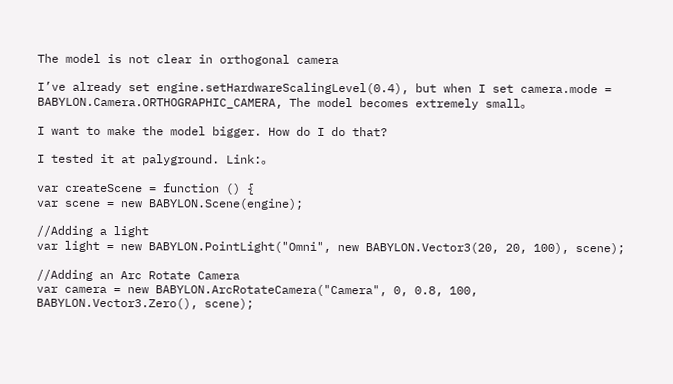The model is not clear in orthogonal camera

I’ve already set engine.setHardwareScalingLevel(0.4), but when I set camera.mode = BABYLON.Camera.ORTHOGRAPHIC_CAMERA, The model becomes extremely small。

I want to make the model bigger. How do I do that?

I tested it at palyground. Link:。

var createScene = function () {
var scene = new BABYLON.Scene(engine);

//Adding a light
var light = new BABYLON.PointLight("Omni", new BABYLON.Vector3(20, 20, 100), scene);

//Adding an Arc Rotate Camera
var camera = new BABYLON.ArcRotateCamera("Camera", 0, 0.8, 100, BABYLON.Vector3.Zero(), scene);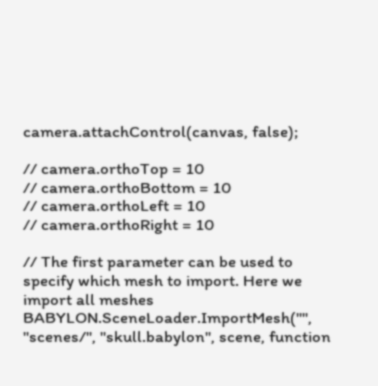camera.attachControl(canvas, false);

// camera.orthoTop = 10
// camera.orthoBottom = 10
// camera.orthoLeft = 10
// camera.orthoRight = 10

// The first parameter can be used to specify which mesh to import. Here we import all meshes
BABYLON.SceneLoader.ImportMesh("", "scenes/", "skull.babylon", scene, function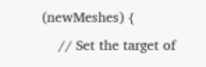(newMeshes) {
    // Set the target of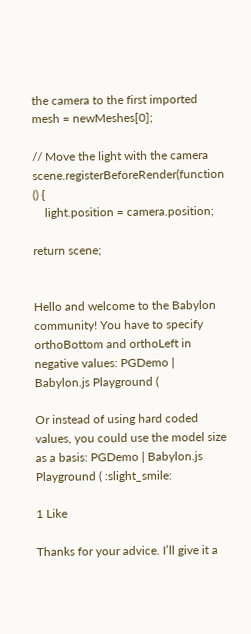the camera to the first imported mesh = newMeshes[0];

// Move the light with the camera
scene.registerBeforeRender(function () {
    light.position = camera.position;

return scene;


Hello and welcome to the Babylon community! You have to specify orthoBottom and orthoLeft in negative values: PGDemo | Babylon.js Playground (

Or instead of using hard coded values, you could use the model size as a basis: PGDemo | Babylon.js Playground ( :slight_smile:

1 Like

Thanks for your advice. I’ll give it a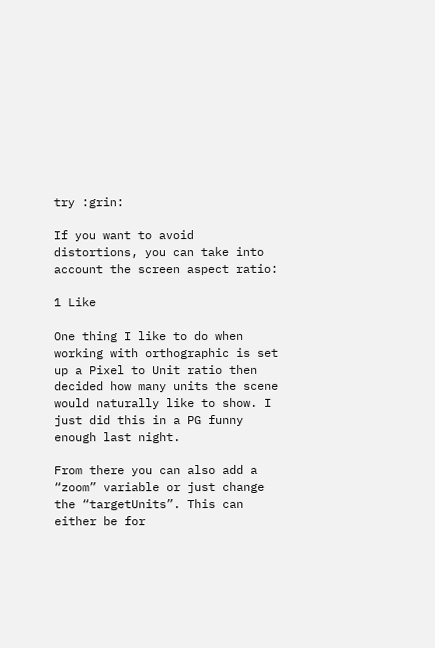try :grin:

If you want to avoid distortions, you can take into account the screen aspect ratio:

1 Like

One thing I like to do when working with orthographic is set up a Pixel to Unit ratio then decided how many units the scene would naturally like to show. I just did this in a PG funny enough last night.

From there you can also add a “zoom” variable or just change the “targetUnits”. This can either be for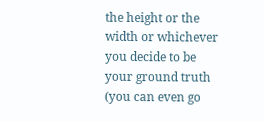the height or the width or whichever you decide to be your ground truth (you can even go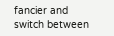fancier and switch between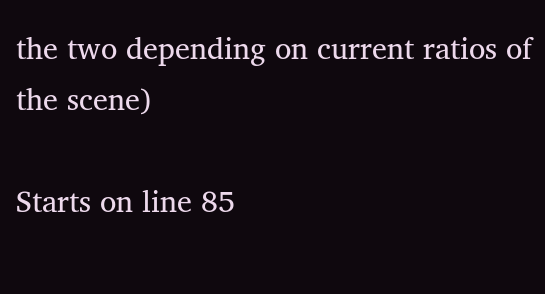the two depending on current ratios of the scene)

Starts on line 85